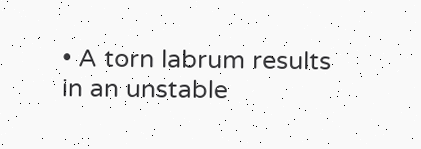• A torn labrum results in an unstable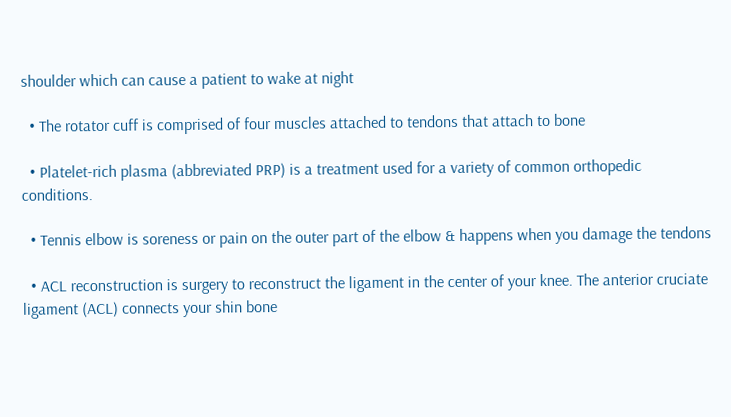shoulder which can cause a patient to wake at night

  • The rotator cuff is comprised of four muscles attached to tendons that attach to bone

  • Platelet-rich plasma (abbreviated PRP) is a treatment used for a variety of common orthopedic conditions.

  • Tennis elbow is soreness or pain on the outer part of the elbow & happens when you damage the tendons

  • ACL reconstruction is surgery to reconstruct the ligament in the center of your knee. The anterior cruciate ligament (ACL) connects your shin bone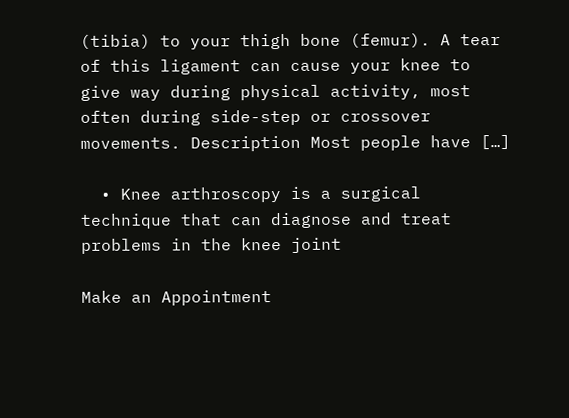(tibia) to your thigh bone (femur). A tear of this ligament can cause your knee to give way during physical activity, most often during side-step or crossover movements. Description Most people have […]

  • Knee arthroscopy is a surgical technique that can diagnose and treat problems in the knee joint

Make an Appointment